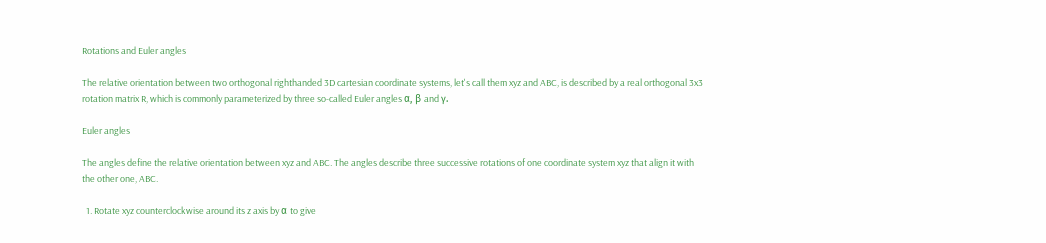Rotations and Euler angles

The relative orientation between two orthogonal righthanded 3D cartesian coordinate systems, let's call them xyz and ABC, is described by a real orthogonal 3x3 rotation matrix R, which is commonly parameterized by three so-called Euler angles α, β and γ.

Euler angles

The angles define the relative orientation between xyz and ABC. The angles describe three successive rotations of one coordinate system xyz that align it with the other one, ABC.

  1. Rotate xyz counterclockwise around its z axis by α to give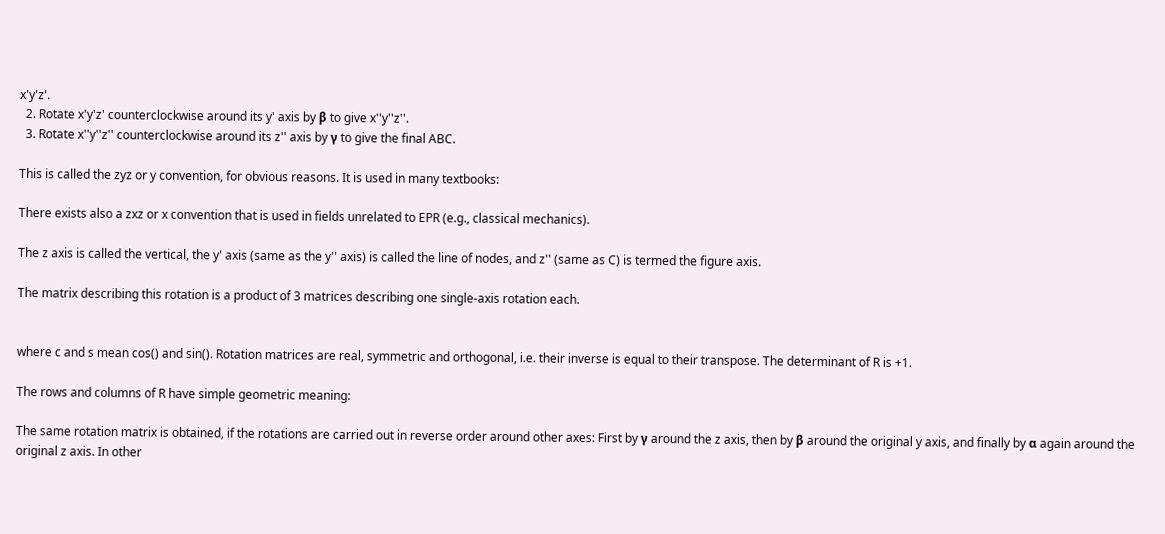x'y'z'.
  2. Rotate x'y'z' counterclockwise around its y' axis by β to give x''y''z''.
  3. Rotate x''y''z'' counterclockwise around its z'' axis by γ to give the final ABC.

This is called the zyz or y convention, for obvious reasons. It is used in many textbooks:

There exists also a zxz or x convention that is used in fields unrelated to EPR (e.g., classical mechanics).

The z axis is called the vertical, the y' axis (same as the y'' axis) is called the line of nodes, and z'' (same as C) is termed the figure axis.

The matrix describing this rotation is a product of 3 matrices describing one single-axis rotation each.


where c and s mean cos() and sin(). Rotation matrices are real, symmetric and orthogonal, i.e. their inverse is equal to their transpose. The determinant of R is +1.

The rows and columns of R have simple geometric meaning:

The same rotation matrix is obtained, if the rotations are carried out in reverse order around other axes: First by γ around the z axis, then by β around the original y axis, and finally by α again around the original z axis. In other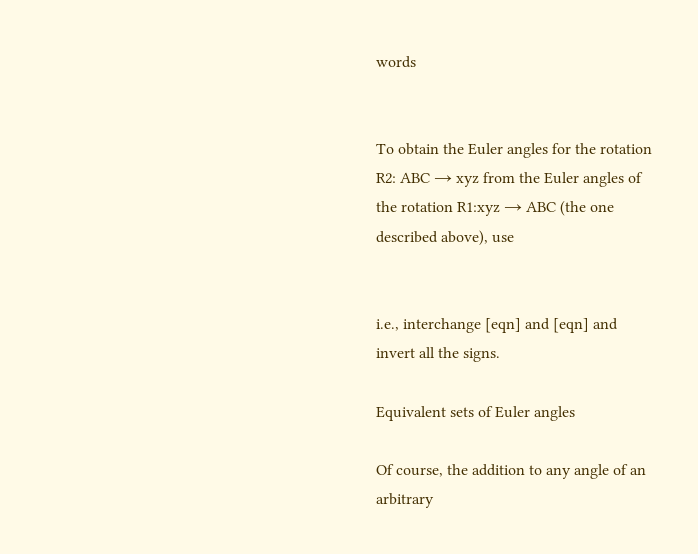words


To obtain the Euler angles for the rotation R2: ABC → xyz from the Euler angles of the rotation R1:xyz → ABC (the one described above), use


i.e., interchange [eqn] and [eqn] and invert all the signs.

Equivalent sets of Euler angles

Of course, the addition to any angle of an arbitrary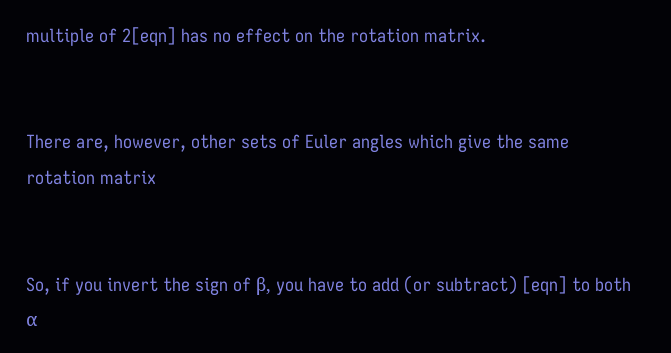multiple of 2[eqn] has no effect on the rotation matrix.


There are, however, other sets of Euler angles which give the same rotation matrix


So, if you invert the sign of β, you have to add (or subtract) [eqn] to both α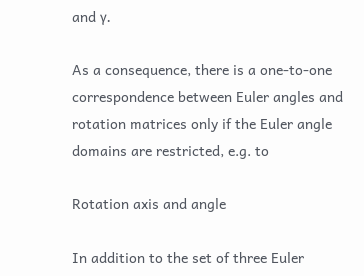and γ.

As a consequence, there is a one-to-one correspondence between Euler angles and rotation matrices only if the Euler angle domains are restricted, e.g. to

Rotation axis and angle

In addition to the set of three Euler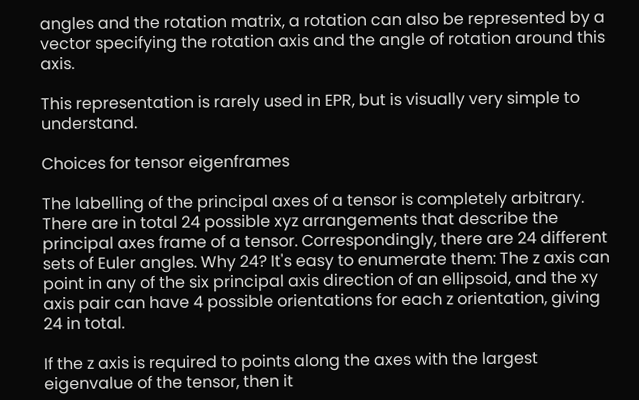angles and the rotation matrix, a rotation can also be represented by a vector specifying the rotation axis and the angle of rotation around this axis.

This representation is rarely used in EPR, but is visually very simple to understand.

Choices for tensor eigenframes

The labelling of the principal axes of a tensor is completely arbitrary. There are in total 24 possible xyz arrangements that describe the principal axes frame of a tensor. Correspondingly, there are 24 different sets of Euler angles. Why 24? It's easy to enumerate them: The z axis can point in any of the six principal axis direction of an ellipsoid, and the xy axis pair can have 4 possible orientations for each z orientation, giving 24 in total.

If the z axis is required to points along the axes with the largest eigenvalue of the tensor, then it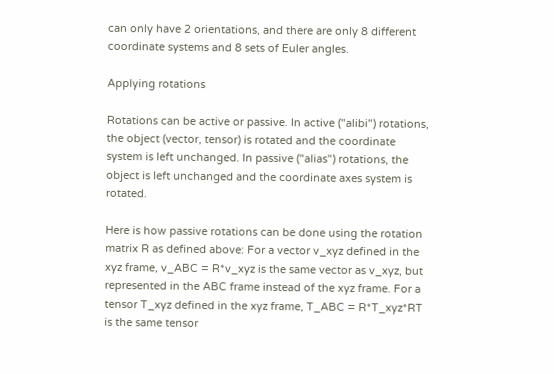can only have 2 orientations, and there are only 8 different coordinate systems and 8 sets of Euler angles.

Applying rotations

Rotations can be active or passive. In active ("alibi") rotations, the object (vector, tensor) is rotated and the coordinate system is left unchanged. In passive ("alias") rotations, the object is left unchanged and the coordinate axes system is rotated.

Here is how passive rotations can be done using the rotation matrix R as defined above: For a vector v_xyz defined in the xyz frame, v_ABC = R*v_xyz is the same vector as v_xyz, but represented in the ABC frame instead of the xyz frame. For a tensor T_xyz defined in the xyz frame, T_ABC = R*T_xyz*RT is the same tensor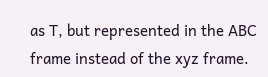as T, but represented in the ABC frame instead of the xyz frame.